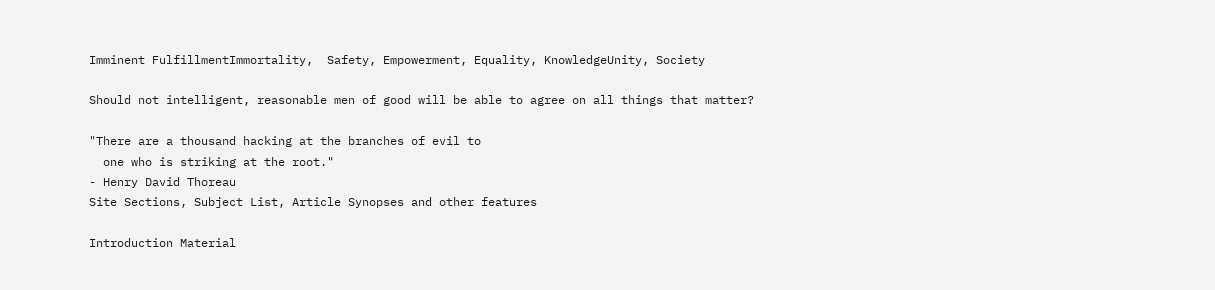Imminent FulfillmentImmortality,  Safety, Empowerment, Equality, KnowledgeUnity, Society

Should not intelligent, reasonable men of good will be able to agree on all things that matter?

"There are a thousand hacking at the branches of evil to
  one who is striking at the root."
- Henry David Thoreau
Site Sections, Subject List, Article Synopses and other features

Introduction Material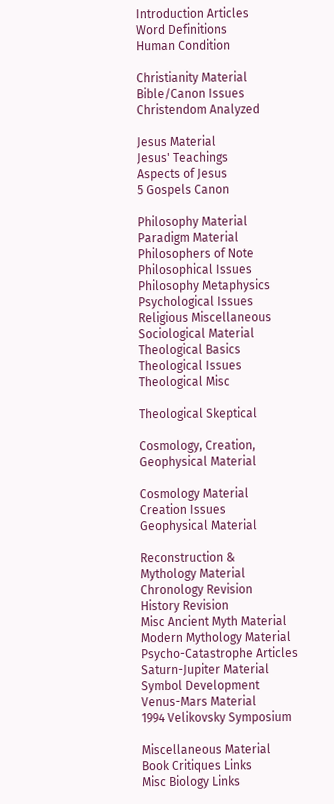Introduction Articles
Word Definitions
Human Condition

Christianity Material
Bible/Canon Issues
Christendom Analyzed

Jesus Material
Jesus' Teachings
Aspects of Jesus
5 Gospels Canon

Philosophy Material
Paradigm Material
Philosophers of Note
Philosophical Issues
Philosophy Metaphysics
Psychological Issues
Religious Miscellaneous
Sociological Material
Theological Basics
Theological Issues
Theological Misc

Theological Skeptical

Cosmology, Creation,
Geophysical Material

Cosmology Material
Creation Issues
Geophysical Material

Reconstruction &
Mythology Material
Chronology Revision
History Revision
Misc Ancient Myth Material
Modern Mythology Material
Psycho-Catastrophe Articles
Saturn-Jupiter Material
Symbol Development
Venus-Mars Material
1994 Velikovsky Symposium

Miscellaneous Material
Book Critiques Links
Misc Biology Links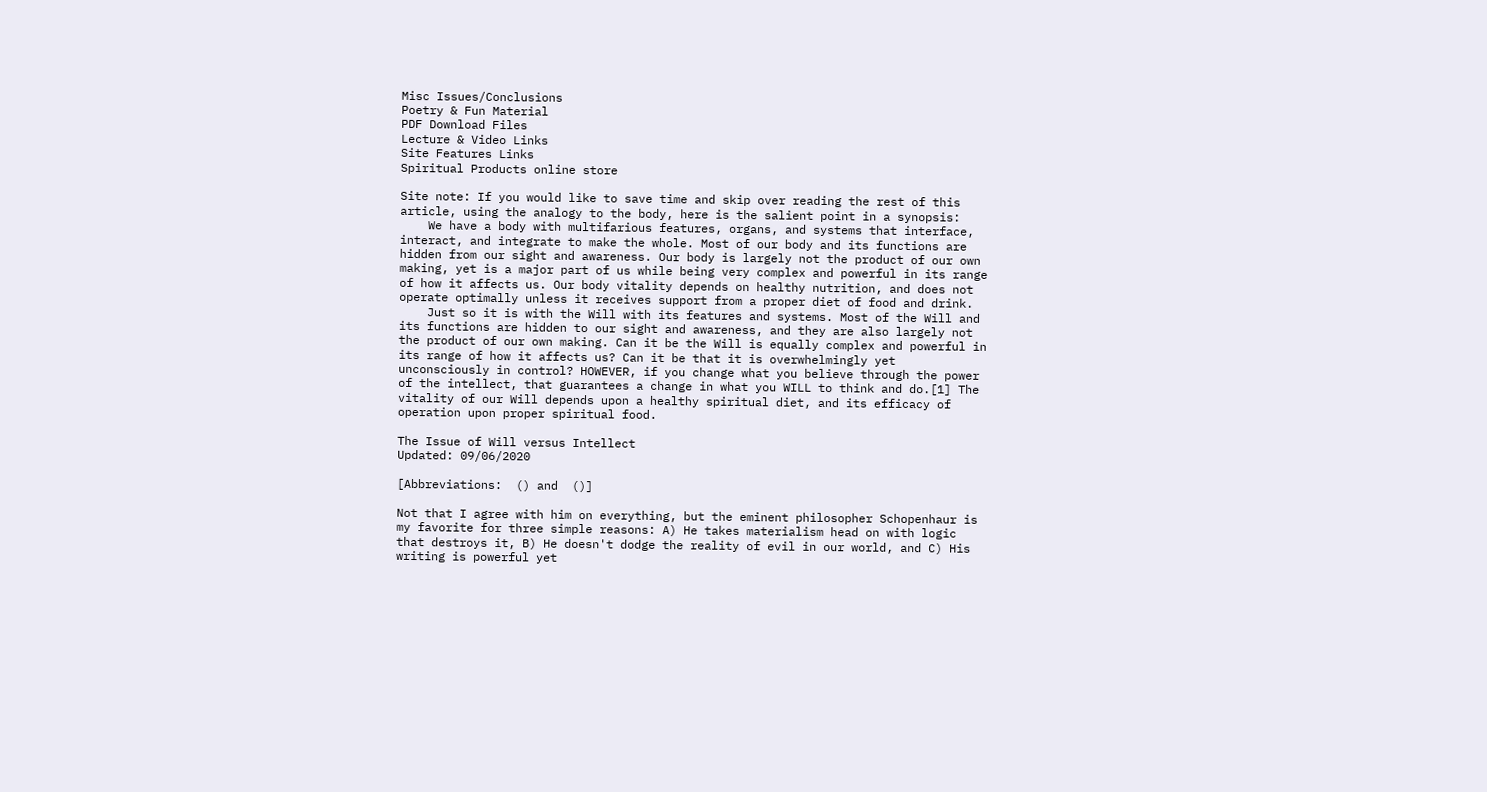Misc Issues/Conclusions
Poetry & Fun Material
PDF Download Files
Lecture & Video Links
Site Features Links
Spiritual Products online store

Site note: If you would like to save time and skip over reading the rest of this article, using the analogy to the body, here is the salient point in a synopsis:
    We have a body with multifarious features, organs, and systems that interface, interact, and integrate to make the whole. Most of our body and its functions are hidden from our sight and awareness. Our body is largely not the product of our own making, yet is a major part of us while being very complex and powerful in its range of how it affects us. Our body vitality depends on healthy nutrition, and does not operate optimally unless it receives support from a proper diet of food and drink.
    Just so it is with the Will with its features and systems. Most of the Will and its functions are hidden to our sight and awareness, and they are also largely not the product of our own making. Can it be the Will is equally complex and powerful in its range of how it affects us? Can it be that it is overwhelmingly yet unconsciously in control? HOWEVER, if you change what you believe through the power of the intellect, that guarantees a change in what you WILL to think and do.[1] The vitality of our Will depends upon a healthy spiritual diet, and its efficacy of operation upon proper spiritual food.

The Issue of Will versus Intellect
Updated: 09/06/2020

[Abbreviations:  () and  ()]

Not that I agree with him on everything, but the eminent philosopher Schopenhaur is my favorite for three simple reasons: A) He takes materialism head on with logic that destroys it, B) He doesn't dodge the reality of evil in our world, and C) His writing is powerful yet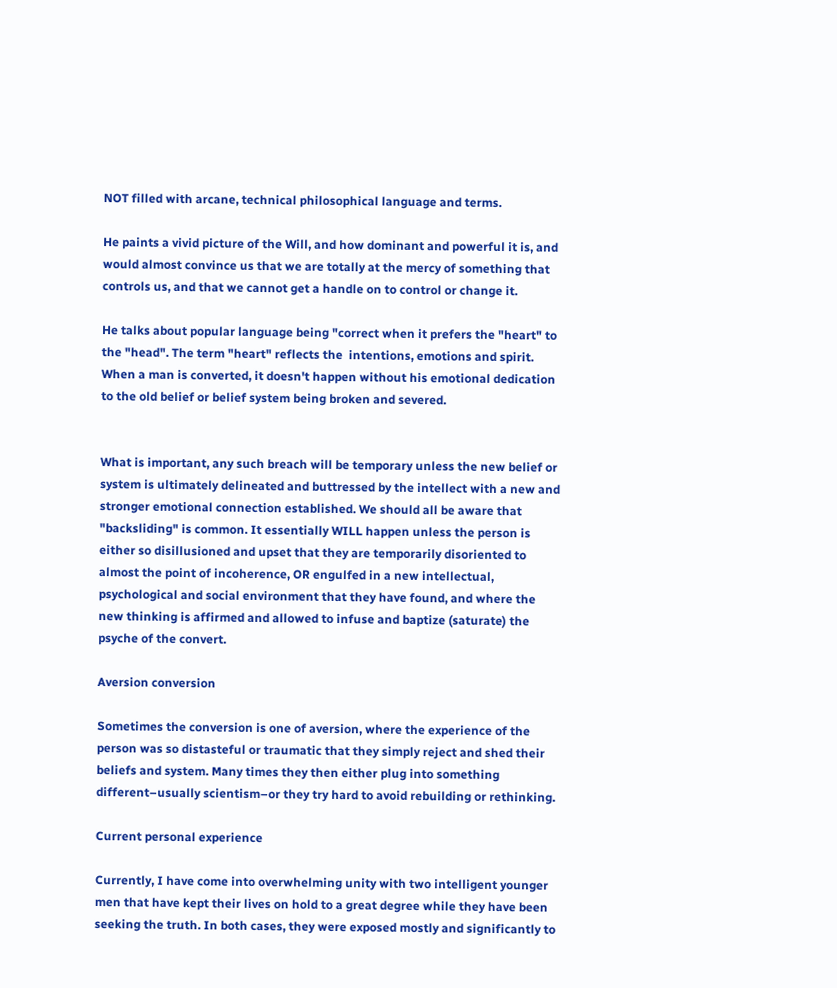NOT filled with arcane, technical philosophical language and terms.

He paints a vivid picture of the Will, and how dominant and powerful it is, and would almost convince us that we are totally at the mercy of something that controls us, and that we cannot get a handle on to control or change it.

He talks about popular language being "correct when it prefers the "heart" to the "head". The term "heart" reflects the  intentions, emotions and spirit. When a man is converted, it doesn't happen without his emotional dedication to the old belief or belief system being broken and severed.


What is important, any such breach will be temporary unless the new belief or system is ultimately delineated and buttressed by the intellect with a new and stronger emotional connection established. We should all be aware that "backsliding" is common. It essentially WILL happen unless the person is either so disillusioned and upset that they are temporarily disoriented to almost the point of incoherence, OR engulfed in a new intellectual, psychological and social environment that they have found, and where the new thinking is affirmed and allowed to infuse and baptize (saturate) the psyche of the convert.

Aversion conversion

Sometimes the conversion is one of aversion, where the experience of the person was so distasteful or traumatic that they simply reject and shed their beliefs and system. Many times they then either plug into something different–usually scientism–or they try hard to avoid rebuilding or rethinking.

Current personal experience

Currently, I have come into overwhelming unity with two intelligent younger men that have kept their lives on hold to a great degree while they have been seeking the truth. In both cases, they were exposed mostly and significantly to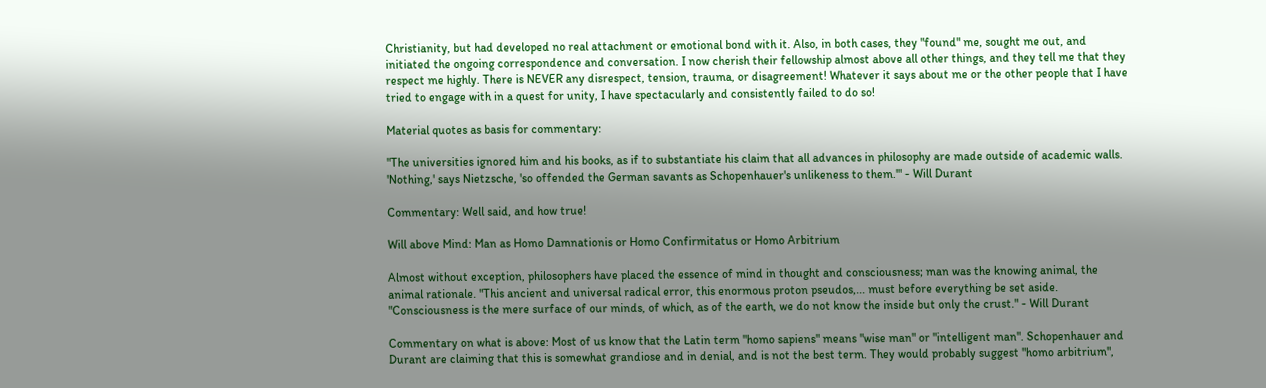Christianity, but had developed no real attachment or emotional bond with it. Also, in both cases, they "found" me, sought me out, and initiated the ongoing correspondence and conversation. I now cherish their fellowship almost above all other things, and they tell me that they respect me highly. There is NEVER any disrespect, tension, trauma, or disagreement! Whatever it says about me or the other people that I have tried to engage with in a quest for unity, I have spectacularly and consistently failed to do so!

Material quotes as basis for commentary:

"The universities ignored him and his books, as if to substantiate his claim that all advances in philosophy are made outside of academic walls. 'Nothing,' says Nietzsche, 'so offended the German savants as Schopenhauer's unlikeness to them.'" - Will Durant

Commentary: Well said, and how true!

Will above Mind: Man as Homo Damnationis or Homo Confirmitatus or Homo Arbitrium

Almost without exception, philosophers have placed the essence of mind in thought and consciousness; man was the knowing animal, the animal rationale. "This ancient and universal radical error, this enormous proton pseudos,... must before everything be set aside. "Consciousness is the mere surface of our minds, of which, as of the earth, we do not know the inside but only the crust." - Will Durant

Commentary on what is above: Most of us know that the Latin term "homo sapiens" means "wise man" or "intelligent man". Schopenhauer and Durant are claiming that this is somewhat grandiose and in denial, and is not the best term. They would probably suggest "homo arbitrium",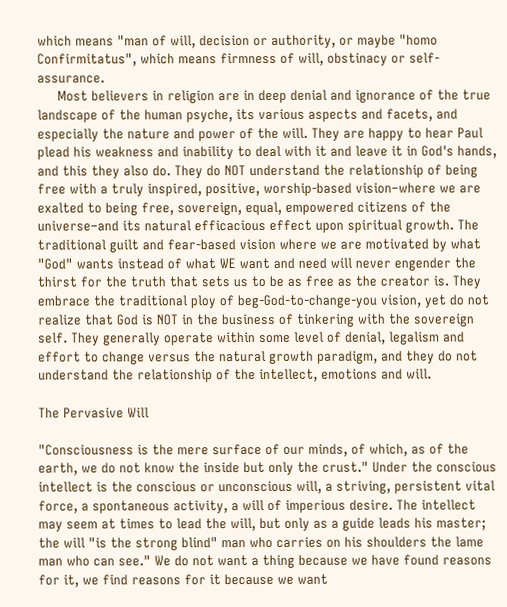which means "man of will, decision or authority, or maybe "homo Confirmitatus", which means firmness of will, obstinacy or self-assurance.
     Most believers in religion are in deep denial and ignorance of the true landscape of the human psyche, its various aspects and facets, and especially the nature and power of the will. They are happy to hear Paul plead his weakness and inability to deal with it and leave it in God's hands, and this they also do. They do NOT understand the relationship of being free with a truly inspired, positive, worship-based vision–where we are exalted to being free, sovereign, equal, empowered citizens of the universe–and its natural efficacious effect upon spiritual growth. The traditional guilt and fear-based vision where we are motivated by what "God" wants instead of what WE want and need will never engender the thirst for the truth that sets us to be as free as the creator is. They embrace the traditional ploy of beg-God-to-change-you vision, yet do not realize that God is NOT in the business of tinkering with the sovereign self. They generally operate within some level of denial, legalism and effort to change versus the natural growth paradigm, and they do not understand the relationship of the intellect, emotions and will.

The Pervasive Will

"Consciousness is the mere surface of our minds, of which, as of the earth, we do not know the inside but only the crust." Under the conscious intellect is the conscious or unconscious will, a striving, persistent vital force, a spontaneous activity, a will of imperious desire. The intellect may seem at times to lead the will, but only as a guide leads his master; the will "is the strong blind" man who carries on his shoulders the lame man who can see." We do not want a thing because we have found reasons for it, we find reasons for it because we want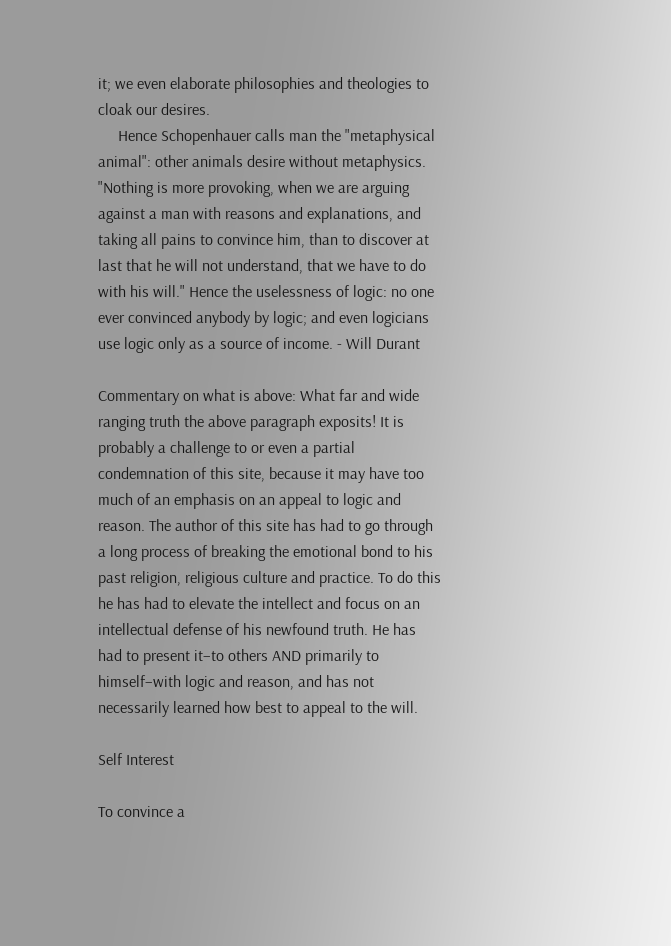it; we even elaborate philosophies and theologies to cloak our desires.
     Hence Schopenhauer calls man the "metaphysical animal": other animals desire without metaphysics. "Nothing is more provoking, when we are arguing against a man with reasons and explanations, and taking all pains to convince him, than to discover at last that he will not understand, that we have to do with his will." Hence the uselessness of logic: no one ever convinced anybody by logic; and even logicians use logic only as a source of income. - Will Durant

Commentary on what is above: What far and wide ranging truth the above paragraph exposits! It is probably a challenge to or even a partial condemnation of this site, because it may have too much of an emphasis on an appeal to logic and reason. The author of this site has had to go through a long process of breaking the emotional bond to his past religion, religious culture and practice. To do this he has had to elevate the intellect and focus on an intellectual defense of his newfound truth. He has had to present it–to others AND primarily to himself–with logic and reason, and has not necessarily learned how best to appeal to the will.

Self Interest

To convince a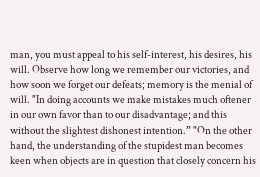man, you must appeal to his self-interest, his desires, his will. Observe how long we remember our victories, and how soon we forget our defeats; memory is the menial of will. "In doing accounts we make mistakes much oftener in our own favor than to our disadvantage; and this without the slightest dishonest intention.” "On the other hand, the understanding of the stupidest man becomes keen when objects are in question that closely concern his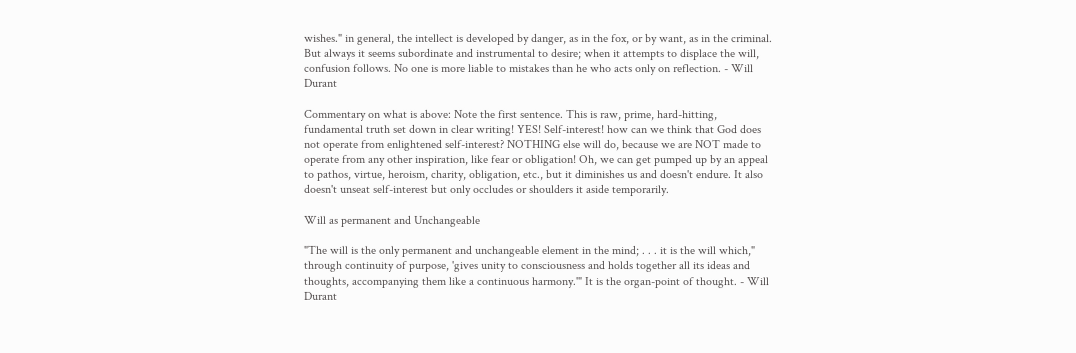wishes." in general, the intellect is developed by danger, as in the fox, or by want, as in the criminal. But always it seems subordinate and instrumental to desire; when it attempts to displace the will, confusion follows. No one is more liable to mistakes than he who acts only on reflection. - Will Durant

Commentary on what is above: Note the first sentence. This is raw, prime, hard-hitting, fundamental truth set down in clear writing! YES! Self-interest! how can we think that God does not operate from enlightened self-interest? NOTHING else will do, because we are NOT made to operate from any other inspiration, like fear or obligation! Oh, we can get pumped up by an appeal to pathos, virtue, heroism, charity, obligation, etc., but it diminishes us and doesn't endure. It also doesn't unseat self-interest but only occludes or shoulders it aside temporarily.

Will as permanent and Unchangeable

"The will is the only permanent and unchangeable element in the mind; . . . it is the will which," through continuity of purpose, 'gives unity to consciousness and holds together all its ideas and thoughts, accompanying them like a continuous harmony.'" It is the organ-point of thought. - Will Durant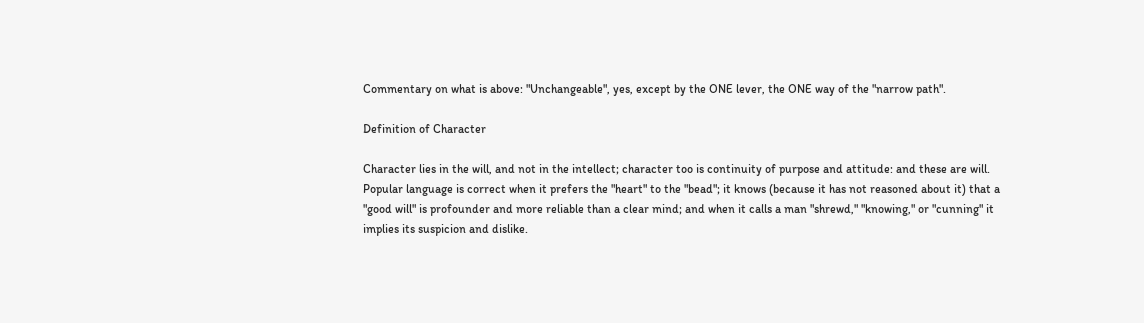Commentary on what is above: "Unchangeable", yes, except by the ONE lever, the ONE way of the "narrow path".

Definition of Character

Character lies in the will, and not in the intellect; character too is continuity of purpose and attitude: and these are will. Popular language is correct when it prefers the "heart" to the "bead"; it knows (because it has not reasoned about it) that a "good will" is profounder and more reliable than a clear mind; and when it calls a man "shrewd," "knowing," or "cunning" it implies its suspicion and dislike.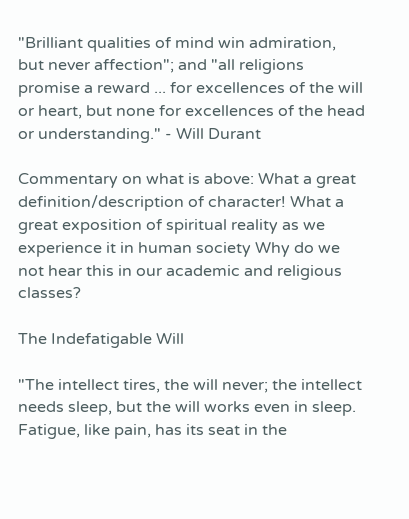"Brilliant qualities of mind win admiration, but never affection"; and "all religions promise a reward ... for excellences of the will or heart, but none for excellences of the head or understanding." - Will Durant

Commentary on what is above: What a great definition/description of character! What a great exposition of spiritual reality as we experience it in human society Why do we not hear this in our academic and religious classes?

The Indefatigable Will

"The intellect tires, the will never; the intellect needs sleep, but the will works even in sleep. Fatigue, like pain, has its seat in the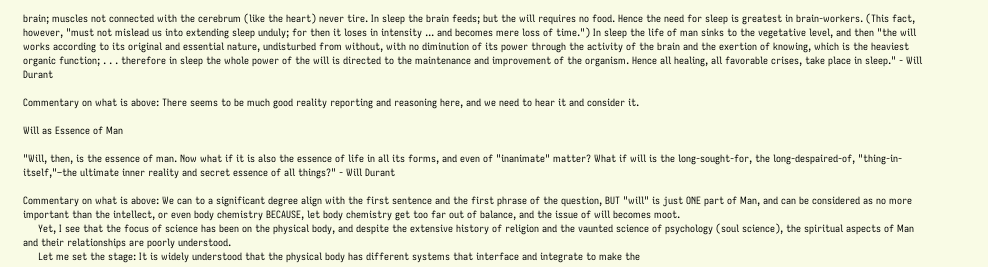brain; muscles not connected with the cerebrum (like the heart) never tire. In sleep the brain feeds; but the will requires no food. Hence the need for sleep is greatest in brain-workers. (This fact, however, "must not mislead us into extending sleep unduly; for then it loses in intensity ... and becomes mere loss of time.") In sleep the life of man sinks to the vegetative level, and then "the will works according to its original and essential nature, undisturbed from without, with no diminution of its power through the activity of the brain and the exertion of knowing, which is the heaviest organic function; . . . therefore in sleep the whole power of the will is directed to the maintenance and improvement of the organism. Hence all healing, all favorable crises, take place in sleep." - Will Durant

Commentary on what is above: There seems to be much good reality reporting and reasoning here, and we need to hear it and consider it.

Will as Essence of Man

"Will, then, is the essence of man. Now what if it is also the essence of life in all its forms, and even of "inanimate" matter? What if will is the long-sought-for, the long-despaired-of, "thing-in-itself,"–the ultimate inner reality and secret essence of all things?" - Will Durant

Commentary on what is above: We can to a significant degree align with the first sentence and the first phrase of the question, BUT "will" is just ONE part of Man, and can be considered as no more important than the intellect, or even body chemistry BECAUSE, let body chemistry get too far out of balance, and the issue of will becomes moot.
     Yet, I see that the focus of science has been on the physical body, and despite the extensive history of religion and the vaunted science of psychology (soul science), the spiritual aspects of Man and their relationships are poorly understood.
     Let me set the stage: It is widely understood that the physical body has different systems that interface and integrate to make the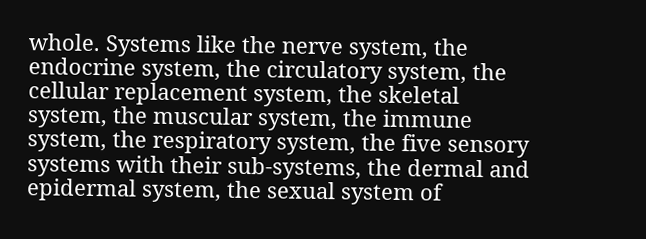whole. Systems like the nerve system, the endocrine system, the circulatory system, the cellular replacement system, the skeletal system, the muscular system, the immune system, the respiratory system, the five sensory systems with their sub-systems, the dermal and epidermal system, the sexual system of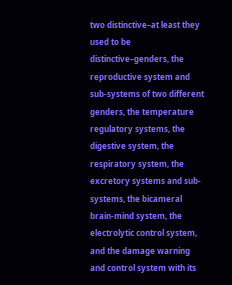two distinctive–at least they used to be distinctive–genders, the reproductive system and sub-systems of two different genders, the temperature regulatory systems, the digestive system, the respiratory system, the excretory systems and sub-systems, the bicameral brain-mind system, the electrolytic control system, and the damage warning and control system with its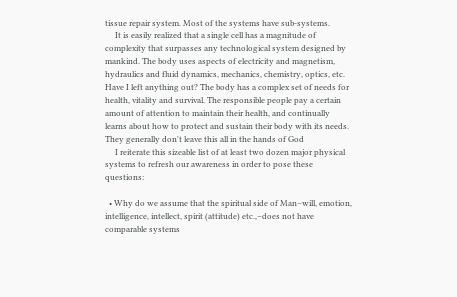tissue repair system. Most of the systems have sub-systems.
     It is easily realized that a single cell has a magnitude of complexity that surpasses any technological system designed by mankind. The body uses aspects of electricity and magnetism, hydraulics and fluid dynamics, mechanics, chemistry, optics, etc. Have I left anything out? The body has a complex set of needs for health, vitality and survival. The responsible people pay a certain amount of attention to maintain their health, and continually learns about how to protect and sustain their body with its needs. They generally don't leave this all in the hands of God
     I reiterate this sizeable list of at least two dozen major physical systems to refresh our awareness in order to pose these questions:

  • Why do we assume that the spiritual side of Man–will, emotion, intelligence, intellect, spirit (attitude) etc.,–does not have comparable systems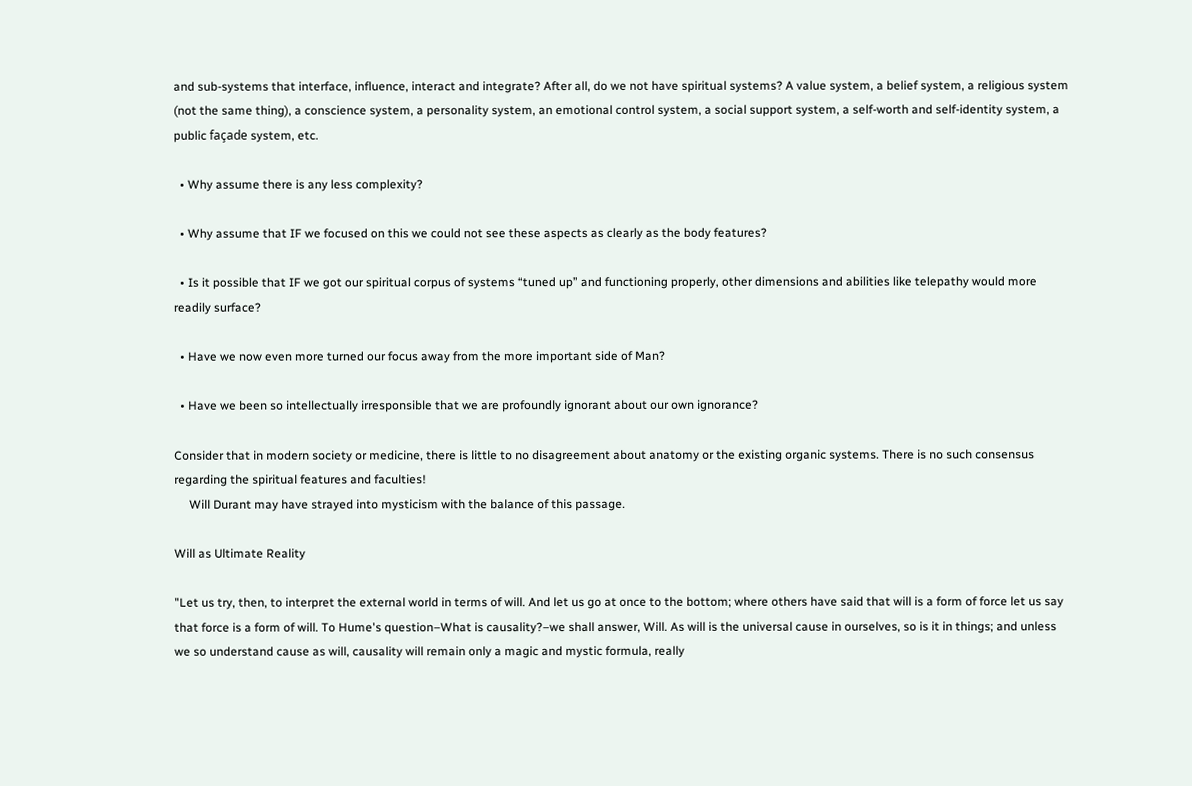and sub-systems that interface, influence, interact and integrate? After all, do we not have spiritual systems? A value system, a belief system, a religious system (not the same thing), a conscience system, a personality system, an emotional control system, a social support system, a self-worth and self-identity system, a public façade system, etc.

  • Why assume there is any less complexity?

  • Why assume that IF we focused on this we could not see these aspects as clearly as the body features?

  • Is it possible that IF we got our spiritual corpus of systems “tuned up” and functioning properly, other dimensions and abilities like telepathy would more readily surface?

  • Have we now even more turned our focus away from the more important side of Man?

  • Have we been so intellectually irresponsible that we are profoundly ignorant about our own ignorance?

Consider that in modern society or medicine, there is little to no disagreement about anatomy or the existing organic systems. There is no such consensus regarding the spiritual features and faculties!
     Will Durant may have strayed into mysticism with the balance of this passage.

Will as Ultimate Reality

"Let us try, then, to interpret the external world in terms of will. And let us go at once to the bottom; where others have said that will is a form of force let us say that force is a form of will. To Hume's question–What is causality?–we shall answer, Will. As will is the universal cause in ourselves, so is it in things; and unless we so understand cause as will, causality will remain only a magic and mystic formula, really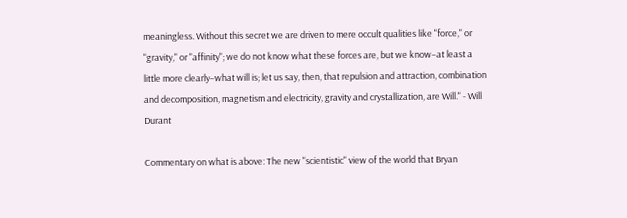meaningless. Without this secret we are driven to mere occult qualities like "force," or "gravity," or "affinity"; we do not know what these forces are, but we know–at least a little more clearly–what will is; let us say, then, that repulsion and attraction, combination and decomposition, magnetism and electricity, gravity and crystallization, are Will." - Will Durant

Commentary on what is above: The new "scientistic" view of the world that Bryan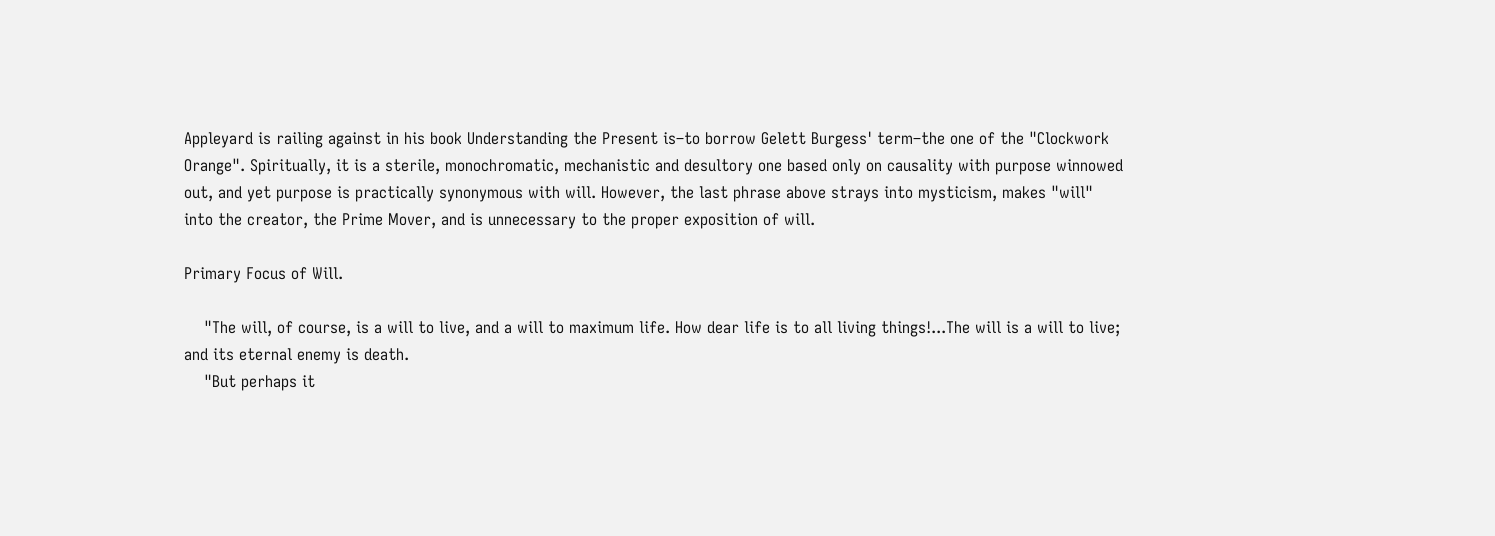Appleyard is railing against in his book Understanding the Present is–to borrow Gelett Burgess' term–the one of the "Clockwork Orange". Spiritually, it is a sterile, monochromatic, mechanistic and desultory one based only on causality with purpose winnowed out, and yet purpose is practically synonymous with will. However, the last phrase above strays into mysticism, makes "will" into the creator, the Prime Mover, and is unnecessary to the proper exposition of will.

Primary Focus of Will.

    "The will, of course, is a will to live, and a will to maximum life. How dear life is to all living things!...The will is a will to live; and its eternal enemy is death.
    "But perhaps it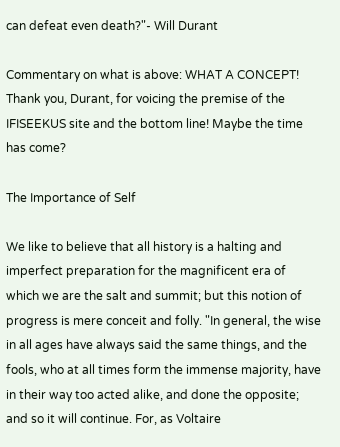can defeat even death?"- Will Durant

Commentary on what is above: WHAT A CONCEPT! Thank you, Durant, for voicing the premise of the IFISEEKUS site and the bottom line! Maybe the time has come?

The Importance of Self

We like to believe that all history is a halting and imperfect preparation for the magnificent era of which we are the salt and summit; but this notion of progress is mere conceit and folly. "In general, the wise in all ages have always said the same things, and the fools, who at all times form the immense majority, have in their way too acted alike, and done the opposite; and so it will continue. For, as Voltaire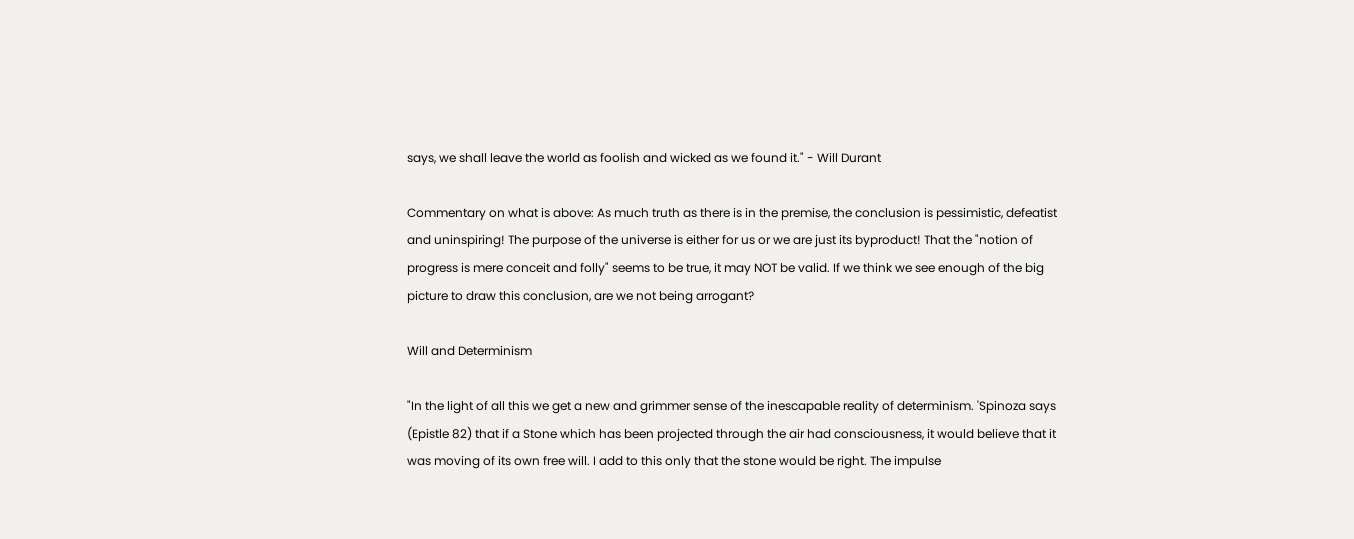says, we shall leave the world as foolish and wicked as we found it." - Will Durant

Commentary on what is above: As much truth as there is in the premise, the conclusion is pessimistic, defeatist and uninspiring! The purpose of the universe is either for us or we are just its byproduct! That the "notion of progress is mere conceit and folly" seems to be true, it may NOT be valid. If we think we see enough of the big picture to draw this conclusion, are we not being arrogant?

Will and Determinism

"In the light of all this we get a new and grimmer sense of the inescapable reality of determinism. 'Spinoza says (Epistle 82) that if a Stone which has been projected through the air had consciousness, it would believe that it was moving of its own free will. I add to this only that the stone would be right. The impulse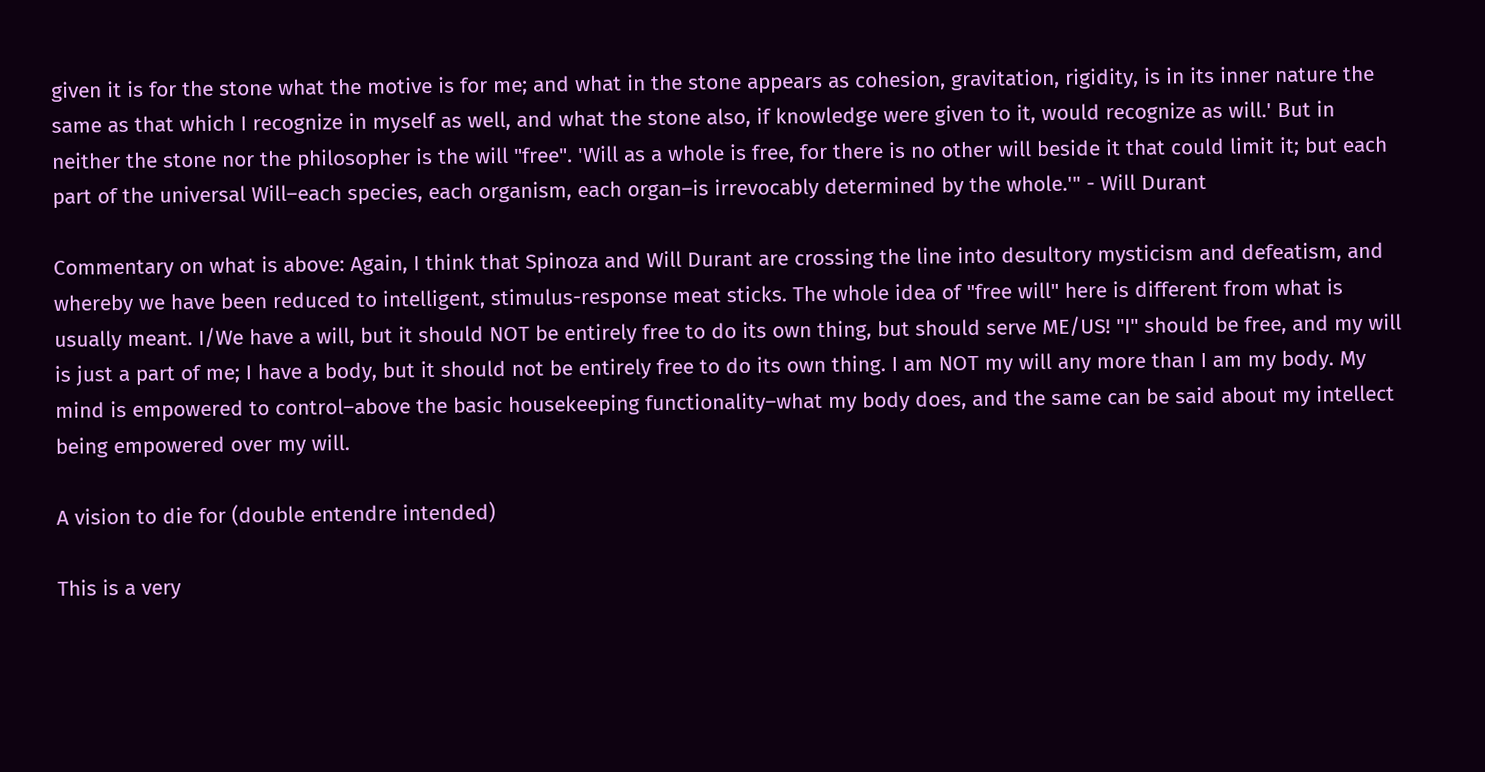given it is for the stone what the motive is for me; and what in the stone appears as cohesion, gravitation, rigidity, is in its inner nature the same as that which I recognize in myself as well, and what the stone also, if knowledge were given to it, would recognize as will.' But in neither the stone nor the philosopher is the will "free". 'Will as a whole is free, for there is no other will beside it that could limit it; but each part of the universal Will–each species, each organism, each organ–is irrevocably determined by the whole.'" - Will Durant

Commentary on what is above: Again, I think that Spinoza and Will Durant are crossing the line into desultory mysticism and defeatism, and whereby we have been reduced to intelligent, stimulus-response meat sticks. The whole idea of "free will" here is different from what is usually meant. I/We have a will, but it should NOT be entirely free to do its own thing, but should serve ME/US! "I" should be free, and my will is just a part of me; I have a body, but it should not be entirely free to do its own thing. I am NOT my will any more than I am my body. My mind is empowered to control–above the basic housekeeping functionality–what my body does, and the same can be said about my intellect being empowered over my will.

A vision to die for (double entendre intended)

This is a very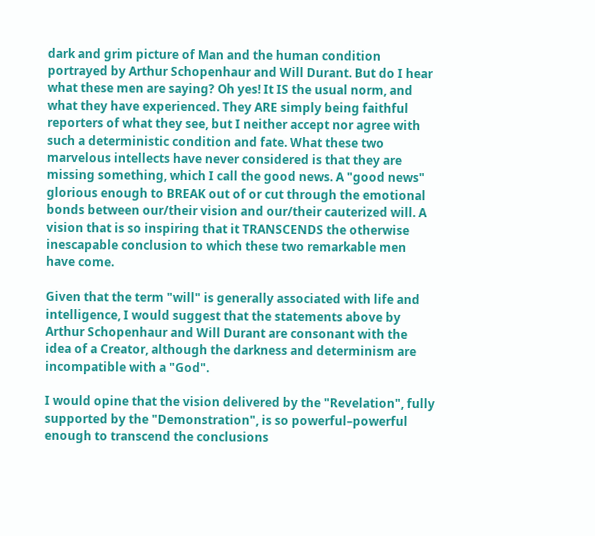dark and grim picture of Man and the human condition portrayed by Arthur Schopenhaur and Will Durant. But do I hear what these men are saying? Oh yes! It IS the usual norm, and what they have experienced. They ARE simply being faithful reporters of what they see, but I neither accept nor agree with such a deterministic condition and fate. What these two marvelous intellects have never considered is that they are missing something, which I call the good news. A "good news" glorious enough to BREAK out of or cut through the emotional bonds between our/their vision and our/their cauterized will. A vision that is so inspiring that it TRANSCENDS the otherwise inescapable conclusion to which these two remarkable men have come.

Given that the term "will" is generally associated with life and intelligence, I would suggest that the statements above by Arthur Schopenhaur and Will Durant are consonant with the idea of a Creator, although the darkness and determinism are incompatible with a "God".

I would opine that the vision delivered by the "Revelation", fully supported by the "Demonstration", is so powerful–powerful enough to transcend the conclusions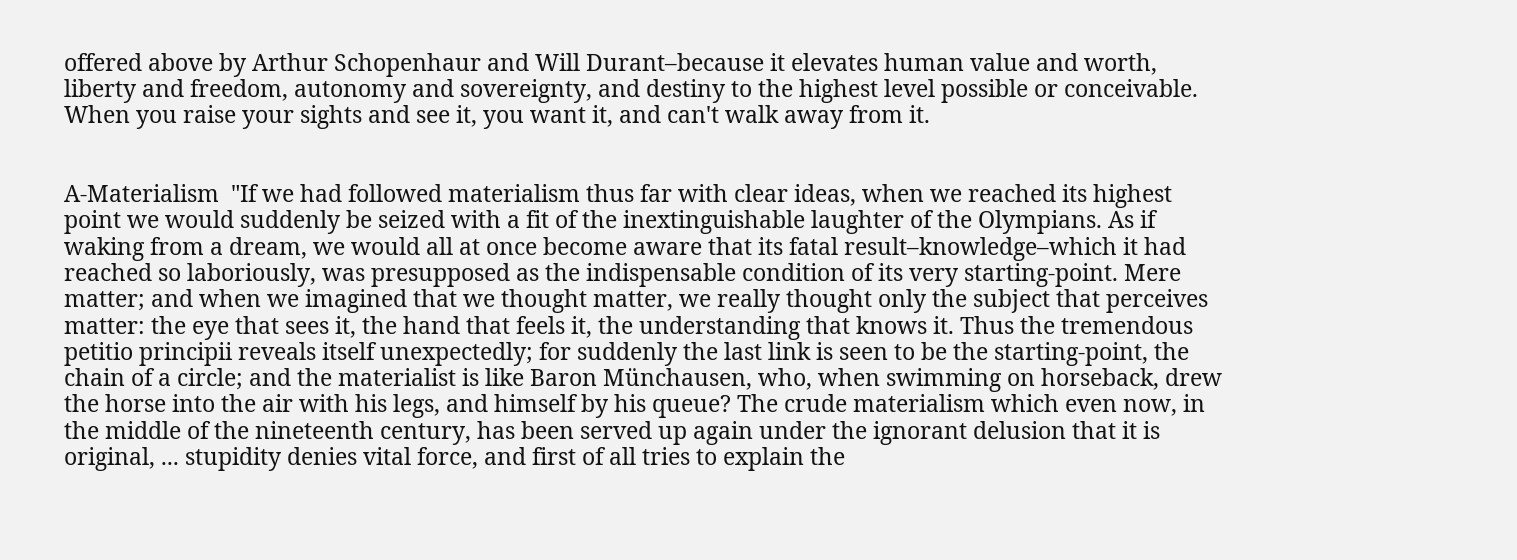offered above by Arthur Schopenhaur and Will Durant–because it elevates human value and worth, liberty and freedom, autonomy and sovereignty, and destiny to the highest level possible or conceivable. When you raise your sights and see it, you want it, and can't walk away from it.


A-Materialism  "If we had followed materialism thus far with clear ideas, when we reached its highest point we would suddenly be seized with a fit of the inextinguishable laughter of the Olympians. As if waking from a dream, we would all at once become aware that its fatal result–knowledge–which it had reached so laboriously, was presupposed as the indispensable condition of its very starting-point. Mere matter; and when we imagined that we thought matter, we really thought only the subject that perceives matter: the eye that sees it, the hand that feels it, the understanding that knows it. Thus the tremendous petitio principii reveals itself unexpectedly; for suddenly the last link is seen to be the starting-point, the chain of a circle; and the materialist is like Baron Münchausen, who, when swimming on horseback, drew the horse into the air with his legs, and himself by his queue? The crude materialism which even now, in the middle of the nineteenth century, has been served up again under the ignorant delusion that it is original, ... stupidity denies vital force, and first of all tries to explain the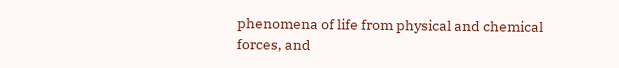phenomena of life from physical and chemical forces, and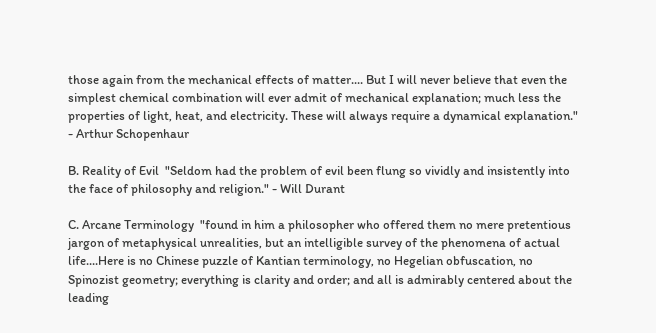those again from the mechanical effects of matter.... But I will never believe that even the simplest chemical combination will ever admit of mechanical explanation; much less the properties of light, heat, and electricity. These will always require a dynamical explanation." - Arthur Schopenhaur

B. Reality of Evil  "Seldom had the problem of evil been flung so vividly and insistently into the face of philosophy and religion." - Will Durant

C. Arcane Terminology  "found in him a philosopher who offered them no mere pretentious jargon of metaphysical unrealities, but an intelligible survey of the phenomena of actual life....Here is no Chinese puzzle of Kantian terminology, no Hegelian obfuscation, no Spinozist geometry; everything is clarity and order; and all is admirably centered about the leading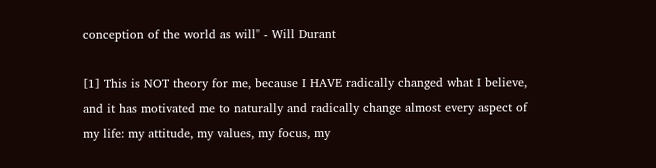conception of the world as will" - Will Durant

[1] This is NOT theory for me, because I HAVE radically changed what I believe, and it has motivated me to naturally and radically change almost every aspect of my life: my attitude, my values, my focus, my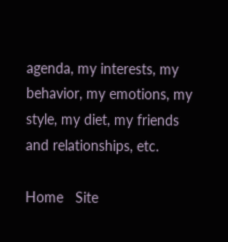agenda, my interests, my behavior, my emotions, my style, my diet, my friends and relationships, etc.

Home   Site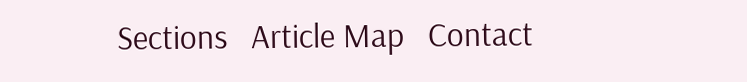Sections   Article Map   Contact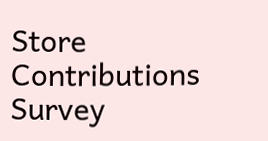Store   Contributions   Survey